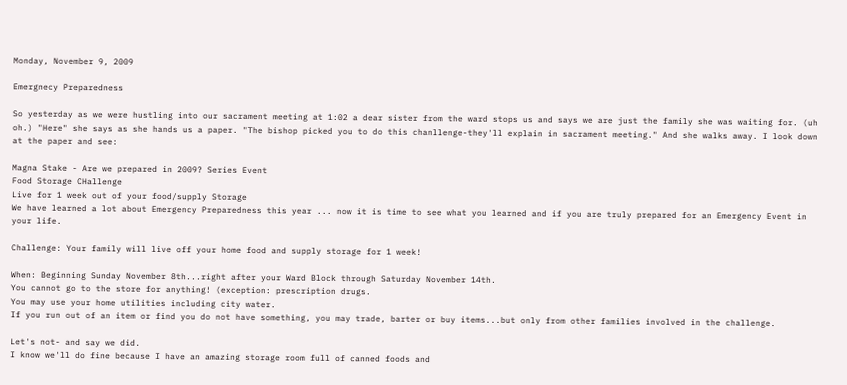Monday, November 9, 2009

Emergnecy Preparedness

So yesterday as we were hustling into our sacrament meeting at 1:02 a dear sister from the ward stops us and says we are just the family she was waiting for. (uh oh.) "Here" she says as she hands us a paper. "The bishop picked you to do this chanllenge-they'll explain in sacrament meeting." And she walks away. I look down at the paper and see:

Magna Stake - Are we prepared in 2009? Series Event
Food Storage CHallenge
Live for 1 week out of your food/supply Storage
We have learned a lot about Emergency Preparedness this year ... now it is time to see what you learned and if you are truly prepared for an Emergency Event in your life.

Challenge: Your family will live off your home food and supply storage for 1 week!

When: Beginning Sunday November 8th...right after your Ward Block through Saturday November 14th.
You cannot go to the store for anything! (exception: prescription drugs.
You may use your home utilities including city water.
If you run out of an item or find you do not have something, you may trade, barter or buy items...but only from other families involved in the challenge.

Let's not- and say we did.
I know we'll do fine because I have an amazing storage room full of canned foods and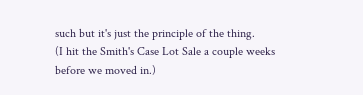such but it's just the principle of the thing.
(I hit the Smith's Case Lot Sale a couple weeks before we moved in.)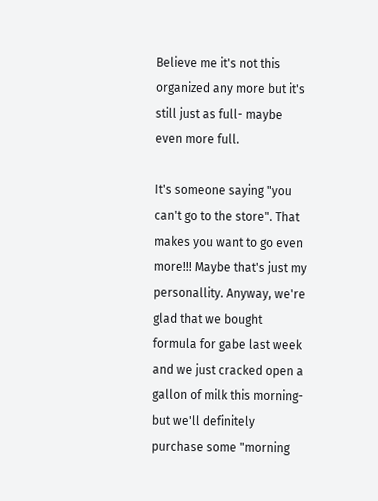Believe me it's not this organized any more but it's still just as full- maybe even more full.

It's someone saying "you can't go to the store". That makes you want to go even more!!! Maybe that's just my personallity. Anyway, we're glad that we bought formula for gabe last week and we just cracked open a gallon of milk this morning- but we'll definitely purchase some "morning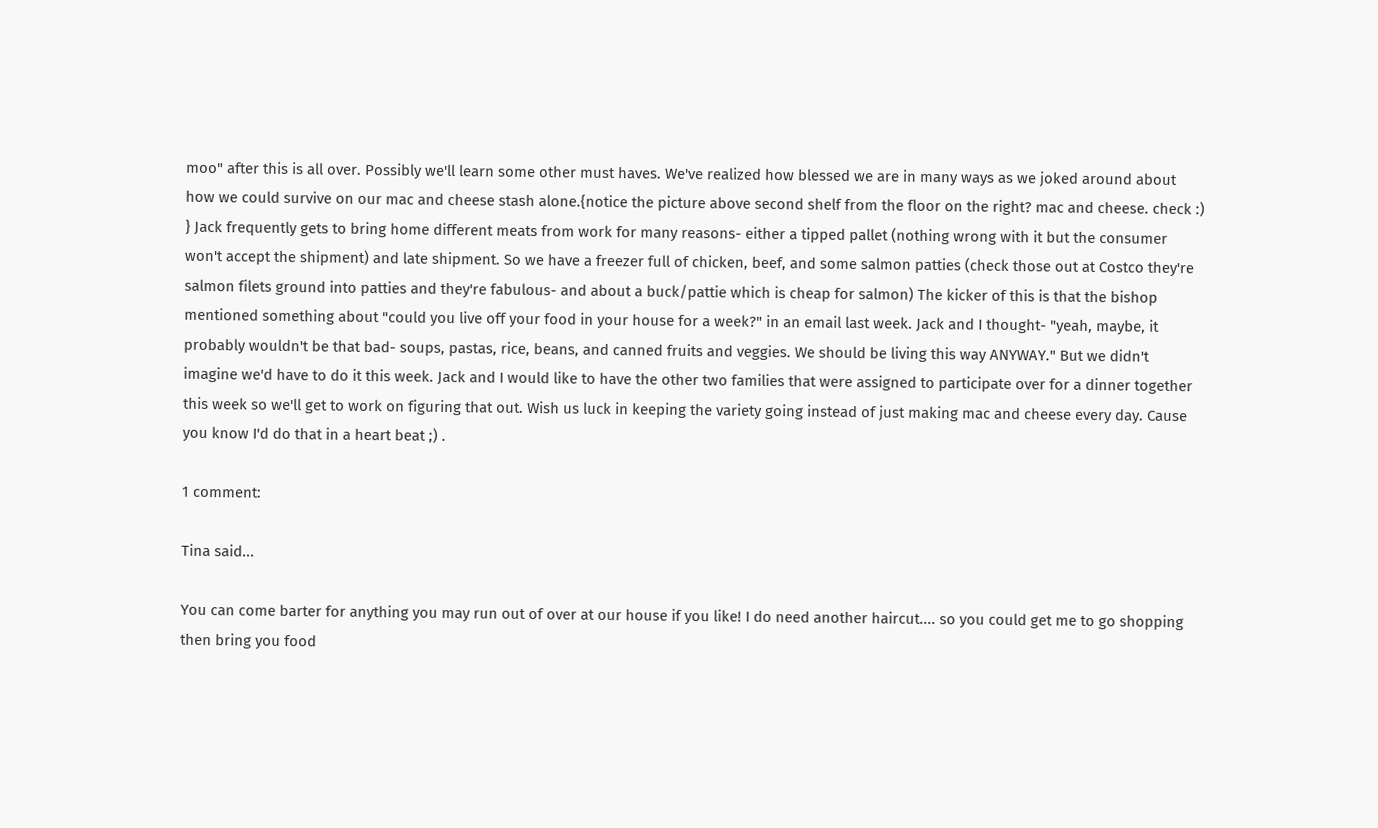moo" after this is all over. Possibly we'll learn some other must haves. We've realized how blessed we are in many ways as we joked around about how we could survive on our mac and cheese stash alone.{notice the picture above second shelf from the floor on the right? mac and cheese. check :) } Jack frequently gets to bring home different meats from work for many reasons- either a tipped pallet (nothing wrong with it but the consumer won't accept the shipment) and late shipment. So we have a freezer full of chicken, beef, and some salmon patties (check those out at Costco they're salmon filets ground into patties and they're fabulous- and about a buck/pattie which is cheap for salmon) The kicker of this is that the bishop mentioned something about "could you live off your food in your house for a week?" in an email last week. Jack and I thought- "yeah, maybe, it probably wouldn't be that bad- soups, pastas, rice, beans, and canned fruits and veggies. We should be living this way ANYWAY." But we didn't imagine we'd have to do it this week. Jack and I would like to have the other two families that were assigned to participate over for a dinner together this week so we'll get to work on figuring that out. Wish us luck in keeping the variety going instead of just making mac and cheese every day. Cause you know I'd do that in a heart beat ;) .

1 comment:

Tina said...

You can come barter for anything you may run out of over at our house if you like! I do need another haircut.... so you could get me to go shopping then bring you food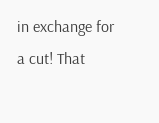in exchange for a cut! That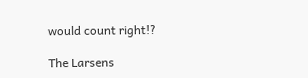would count right!?

The Larsens